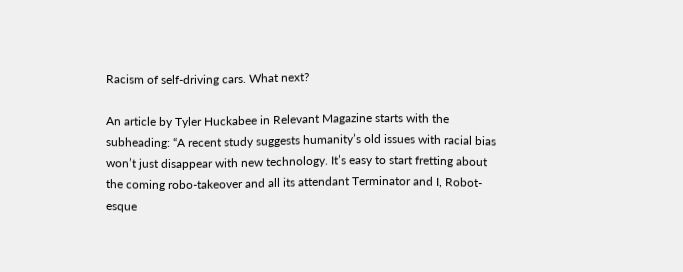Racism of self-driving cars. What next?

An article by Tyler Huckabee in Relevant Magazine starts with the subheading: “A recent study suggests humanity’s old issues with racial bias won’t just disappear with new technology. It’s easy to start fretting about the coming robo-takeover and all its attendant Terminator and I, Robot-esque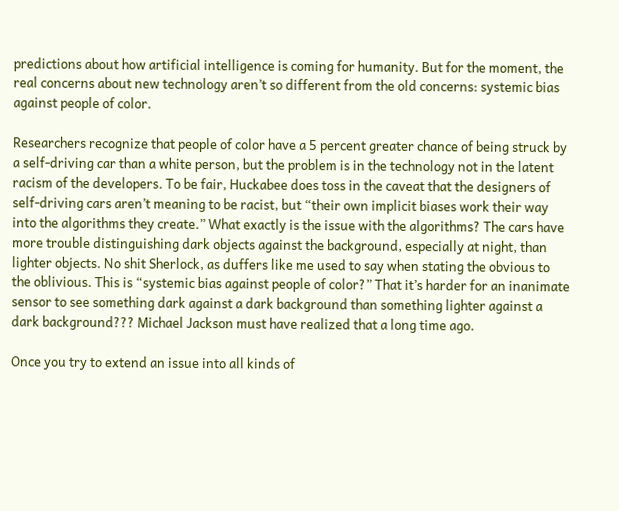predictions about how artificial intelligence is coming for humanity. But for the moment, the real concerns about new technology aren’t so different from the old concerns: systemic bias against people of color.

Researchers recognize that people of color have a 5 percent greater chance of being struck by a self-driving car than a white person, but the problem is in the technology not in the latent racism of the developers. To be fair, Huckabee does toss in the caveat that the designers of self-driving cars aren’t meaning to be racist, but “their own implicit biases work their way into the algorithms they create.” What exactly is the issue with the algorithms? The cars have more trouble distinguishing dark objects against the background, especially at night, than lighter objects. No shit Sherlock, as duffers like me used to say when stating the obvious to the oblivious. This is “systemic bias against people of color?” That it’s harder for an inanimate sensor to see something dark against a dark background than something lighter against a dark background??? Michael Jackson must have realized that a long time ago.

Once you try to extend an issue into all kinds of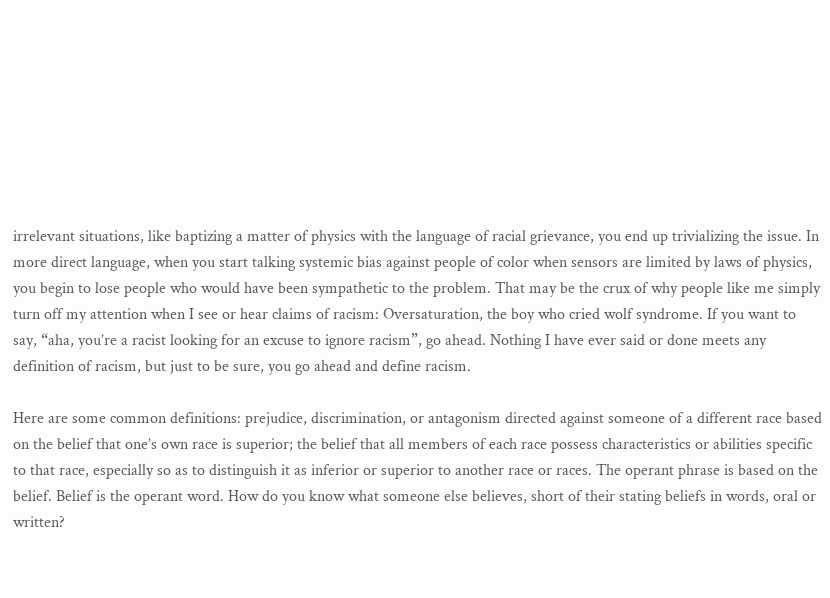irrelevant situations, like baptizing a matter of physics with the language of racial grievance, you end up trivializing the issue. In more direct language, when you start talking systemic bias against people of color when sensors are limited by laws of physics, you begin to lose people who would have been sympathetic to the problem. That may be the crux of why people like me simply turn off my attention when I see or hear claims of racism: Oversaturation, the boy who cried wolf syndrome. If you want to say, “aha, you’re a racist looking for an excuse to ignore racism”, go ahead. Nothing I have ever said or done meets any definition of racism, but just to be sure, you go ahead and define racism.

Here are some common definitions: prejudice, discrimination, or antagonism directed against someone of a different race based on the belief that one’s own race is superior; the belief that all members of each race possess characteristics or abilities specific to that race, especially so as to distinguish it as inferior or superior to another race or races. The operant phrase is based on the belief. Belief is the operant word. How do you know what someone else believes, short of their stating beliefs in words, oral or written?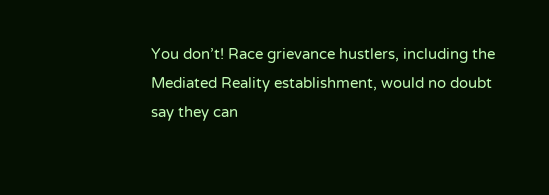You don’t! Race grievance hustlers, including the Mediated Reality establishment, would no doubt say they can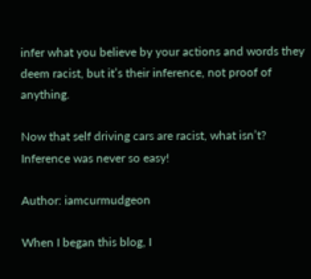infer what you believe by your actions and words they deem racist, but it’s their inference, not proof of anything.

Now that self driving cars are racist, what isn’t? Inference was never so easy!

Author: iamcurmudgeon

When I began this blog, I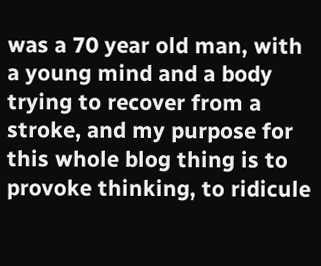was a 70 year old man, with a young mind and a body trying to recover from a stroke, and my purpose for this whole blog thing is to provoke thinking, to ridicule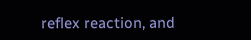reflex reaction, and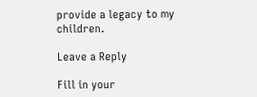provide a legacy to my children.

Leave a Reply

Fill in your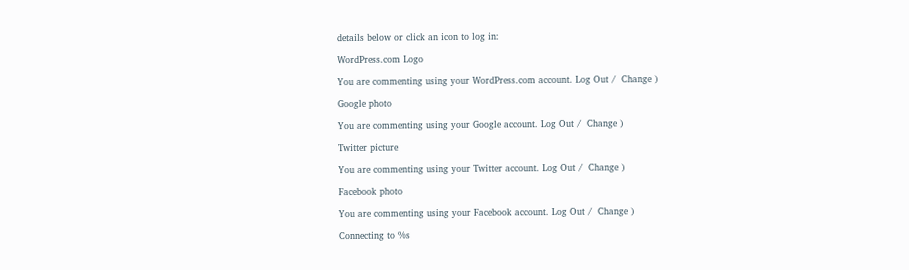details below or click an icon to log in:

WordPress.com Logo

You are commenting using your WordPress.com account. Log Out /  Change )

Google photo

You are commenting using your Google account. Log Out /  Change )

Twitter picture

You are commenting using your Twitter account. Log Out /  Change )

Facebook photo

You are commenting using your Facebook account. Log Out /  Change )

Connecting to %s